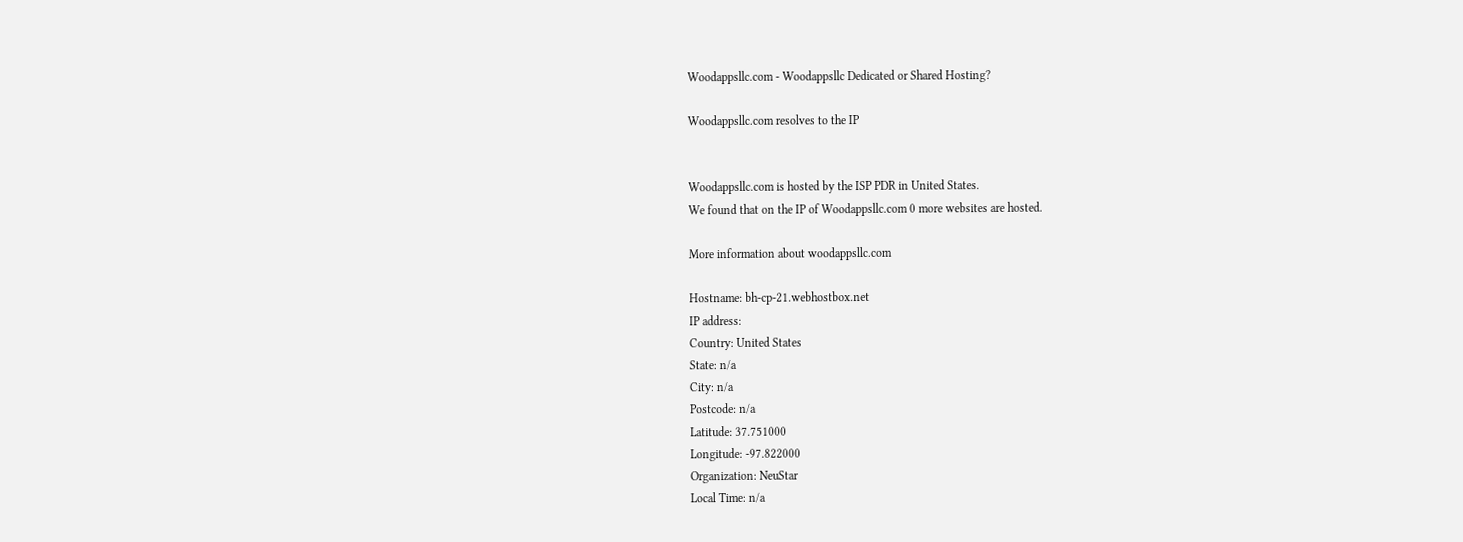Woodappsllc.com - Woodappsllc Dedicated or Shared Hosting?

Woodappsllc.com resolves to the IP


Woodappsllc.com is hosted by the ISP PDR in United States.
We found that on the IP of Woodappsllc.com 0 more websites are hosted.

More information about woodappsllc.com

Hostname: bh-cp-21.webhostbox.net
IP address:
Country: United States
State: n/a
City: n/a
Postcode: n/a
Latitude: 37.751000
Longitude: -97.822000
Organization: NeuStar
Local Time: n/a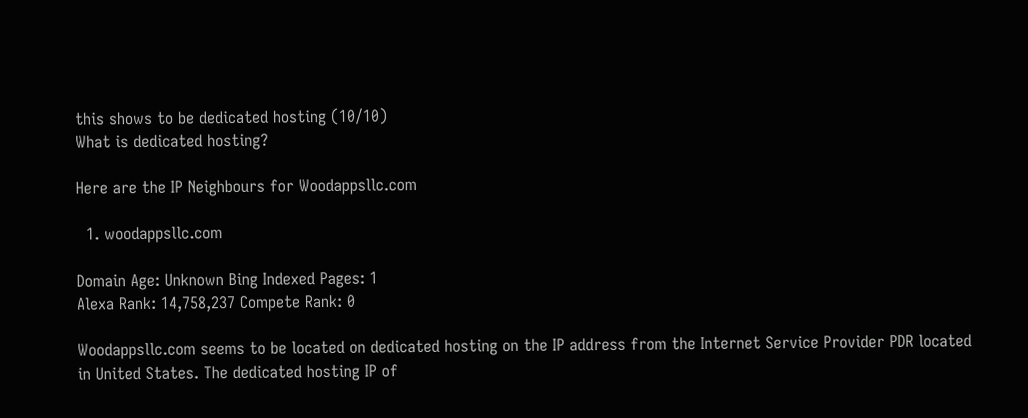this shows to be dedicated hosting (10/10)
What is dedicated hosting?

Here are the IP Neighbours for Woodappsllc.com

  1. woodappsllc.com

Domain Age: Unknown Bing Indexed Pages: 1
Alexa Rank: 14,758,237 Compete Rank: 0

Woodappsllc.com seems to be located on dedicated hosting on the IP address from the Internet Service Provider PDR located in United States. The dedicated hosting IP of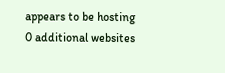appears to be hosting 0 additional websites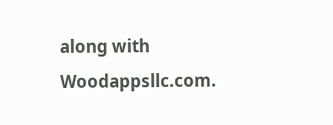along with Woodappsllc.com.